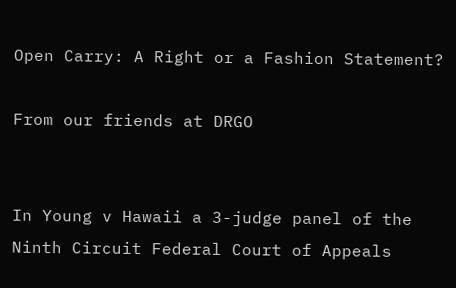Open Carry: A Right or a Fashion Statement?

From our friends at DRGO


In Young v Hawaii a 3-judge panel of the Ninth Circuit Federal Court of Appeals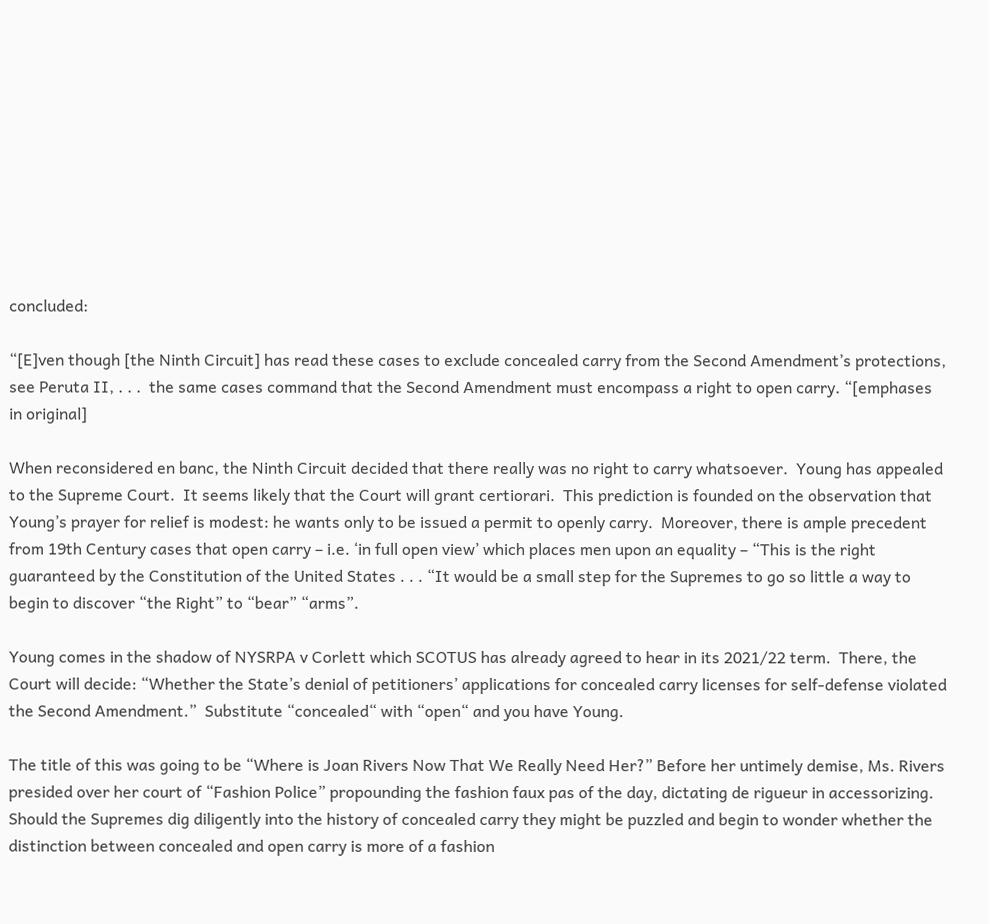concluded:

“[E]ven though [the Ninth Circuit] has read these cases to exclude concealed carry from the Second Amendment’s protections, see Peruta II, . . .  the same cases command that the Second Amendment must encompass a right to open carry. “[emphases in original]

When reconsidered en banc, the Ninth Circuit decided that there really was no right to carry whatsoever.  Young has appealed to the Supreme Court.  It seems likely that the Court will grant certiorari.  This prediction is founded on the observation that Young’s prayer for relief is modest: he wants only to be issued a permit to openly carry.  Moreover, there is ample precedent from 19th Century cases that open carry – i.e. ‘in full open view’ which places men upon an equality – “This is the right guaranteed by the Constitution of the United States . . . “It would be a small step for the Supremes to go so little a way to begin to discover “the Right” to “bear” “arms”.

Young comes in the shadow of NYSRPA v Corlett which SCOTUS has already agreed to hear in its 2021/22 term.  There, the Court will decide: “Whether the State’s denial of petitioners’ applications for concealed carry licenses for self-defense violated the Second Amendment.”  Substitute “concealed“ with “open“ and you have Young.

The title of this was going to be “Where is Joan Rivers Now That We Really Need Her?” Before her untimely demise, Ms. Rivers presided over her court of “Fashion Police” propounding the fashion faux pas of the day, dictating de rigueur in accessorizing.  Should the Supremes dig diligently into the history of concealed carry they might be puzzled and begin to wonder whether the distinction between concealed and open carry is more of a fashion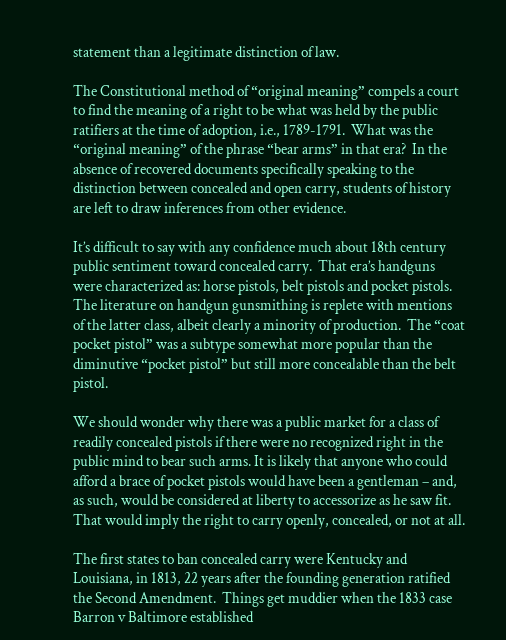statement than a legitimate distinction of law.

The Constitutional method of “original meaning” compels a court to find the meaning of a right to be what was held by the public ratifiers at the time of adoption, i.e., 1789-1791.  What was the “original meaning” of the phrase “bear arms” in that era?  In the absence of recovered documents specifically speaking to the distinction between concealed and open carry, students of history are left to draw inferences from other evidence.

It’s difficult to say with any confidence much about 18th century public sentiment toward concealed carry.  That era’s handguns were characterized as: horse pistols, belt pistols and pocket pistols.  The literature on handgun gunsmithing is replete with mentions of the latter class, albeit clearly a minority of production.  The “coat pocket pistol” was a subtype somewhat more popular than the diminutive “pocket pistol” but still more concealable than the belt pistol.

We should wonder why there was a public market for a class of readily concealed pistols if there were no recognized right in the public mind to bear such arms. It is likely that anyone who could afford a brace of pocket pistols would have been a gentleman – and, as such, would be considered at liberty to accessorize as he saw fit.  That would imply the right to carry openly, concealed, or not at all.

The first states to ban concealed carry were Kentucky and Louisiana, in 1813, 22 years after the founding generation ratified the Second Amendment.  Things get muddier when the 1833 case Barron v Baltimore established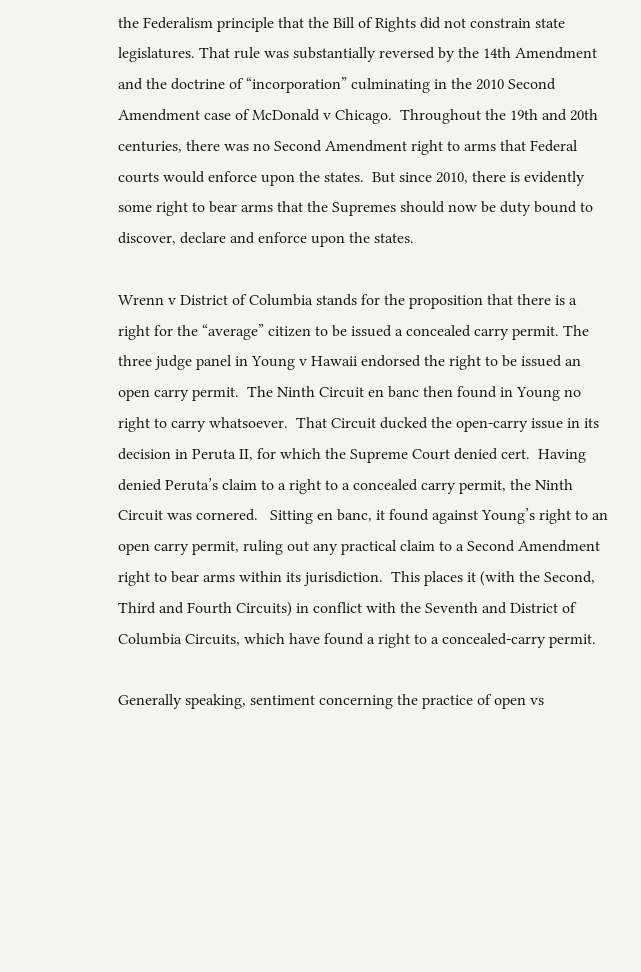the Federalism principle that the Bill of Rights did not constrain state legislatures. That rule was substantially reversed by the 14th Amendment and the doctrine of “incorporation” culminating in the 2010 Second Amendment case of McDonald v Chicago.  Throughout the 19th and 20th centuries, there was no Second Amendment right to arms that Federal courts would enforce upon the states.  But since 2010, there is evidently some right to bear arms that the Supremes should now be duty bound to discover, declare and enforce upon the states.

Wrenn v District of Columbia stands for the proposition that there is a right for the “average” citizen to be issued a concealed carry permit. The three judge panel in Young v Hawaii endorsed the right to be issued an open carry permit.  The Ninth Circuit en banc then found in Young no right to carry whatsoever.  That Circuit ducked the open-carry issue in its decision in Peruta II, for which the Supreme Court denied cert.  Having denied Peruta’s claim to a right to a concealed carry permit, the Ninth Circuit was cornered.   Sitting en banc, it found against Young’s right to an open carry permit, ruling out any practical claim to a Second Amendment right to bear arms within its jurisdiction.  This places it (with the Second, Third and Fourth Circuits) in conflict with the Seventh and District of Columbia Circuits, which have found a right to a concealed-carry permit.

Generally speaking, sentiment concerning the practice of open vs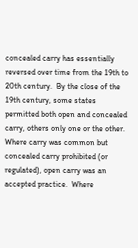concealed carry has essentially reversed over time from the 19th to 20th century.  By the close of the 19th century, some states permitted both open and concealed carry, others only one or the other.  Where carry was common but concealed carry prohibited (or regulated), open carry was an accepted practice.  Where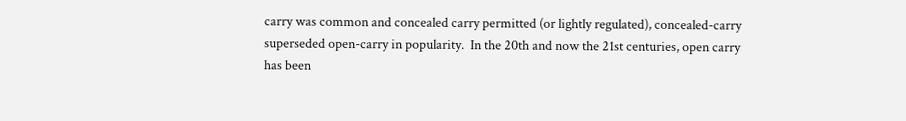carry was common and concealed carry permitted (or lightly regulated), concealed-carry superseded open-carry in popularity.  In the 20th and now the 21st centuries, open carry has been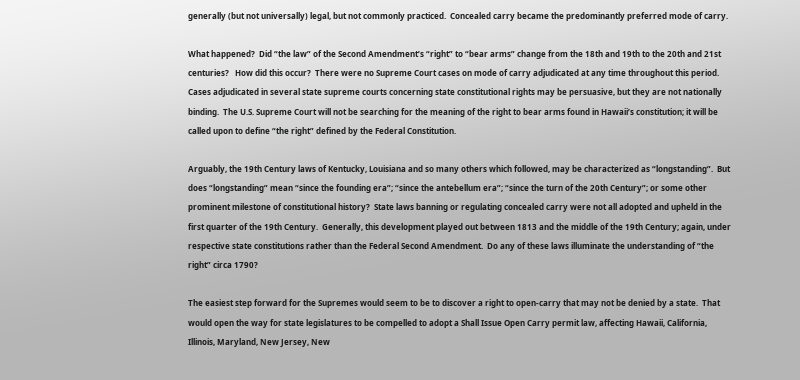generally (but not universally) legal, but not commonly practiced.  Concealed carry became the predominantly preferred mode of carry.

What happened?  Did “the law” of the Second Amendment’s “right” to “bear arms” change from the 18th and 19th to the 20th and 21st centuries?   How did this occur?  There were no Supreme Court cases on mode of carry adjudicated at any time throughout this period.  Cases adjudicated in several state supreme courts concerning state constitutional rights may be persuasive, but they are not nationally binding.  The U.S. Supreme Court will not be searching for the meaning of the right to bear arms found in Hawaii’s constitution; it will be called upon to define “the right” defined by the Federal Constitution.

Arguably, the 19th Century laws of Kentucky, Louisiana and so many others which followed, may be characterized as “longstanding”.  But does “longstanding” mean “since the founding era”; “since the antebellum era”; “since the turn of the 20th Century”; or some other prominent milestone of constitutional history?  State laws banning or regulating concealed carry were not all adopted and upheld in the first quarter of the 19th Century.  Generally, this development played out between 1813 and the middle of the 19th Century; again, under respective state constitutions rather than the Federal Second Amendment.  Do any of these laws illuminate the understanding of “the right” circa 1790?

The easiest step forward for the Supremes would seem to be to discover a right to open-carry that may not be denied by a state.  That would open the way for state legislatures to be compelled to adopt a Shall Issue Open Carry permit law, affecting Hawaii, California, Illinois, Maryland, New Jersey, New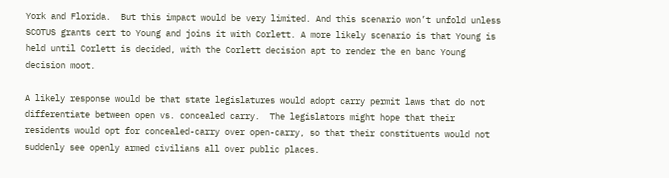York and Florida.  But this impact would be very limited. And this scenario won’t unfold unless SCOTUS grants cert to Young and joins it with Corlett. A more likely scenario is that Young is held until Corlett is decided, with the Corlett decision apt to render the en banc Young decision moot.

A likely response would be that state legislatures would adopt carry permit laws that do not differentiate between open vs. concealed carry.  The legislators might hope that their residents would opt for concealed-carry over open-carry, so that their constituents would not suddenly see openly armed civilians all over public places.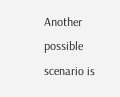Another possible scenario is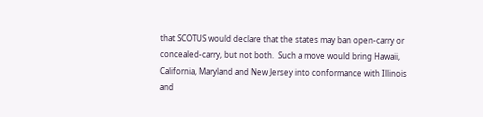that SCOTUS would declare that the states may ban open-carry or concealed-carry, but not both.  Such a move would bring Hawaii, California, Maryland and New Jersey into conformance with Illinois and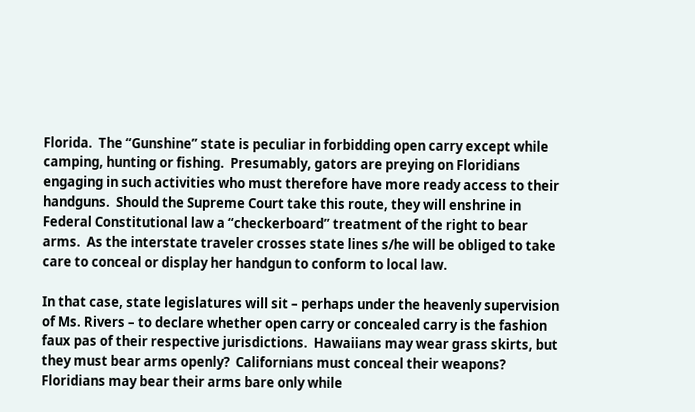Florida.  The “Gunshine” state is peculiar in forbidding open carry except while camping, hunting or fishing.  Presumably, gators are preying on Floridians engaging in such activities who must therefore have more ready access to their handguns.  Should the Supreme Court take this route, they will enshrine in Federal Constitutional law a “checkerboard” treatment of the right to bear arms.  As the interstate traveler crosses state lines s/he will be obliged to take care to conceal or display her handgun to conform to local law.

In that case, state legislatures will sit – perhaps under the heavenly supervision of Ms. Rivers – to declare whether open carry or concealed carry is the fashion faux pas of their respective jurisdictions.  Hawaiians may wear grass skirts, but they must bear arms openly?  Californians must conceal their weapons?  Floridians may bear their arms bare only while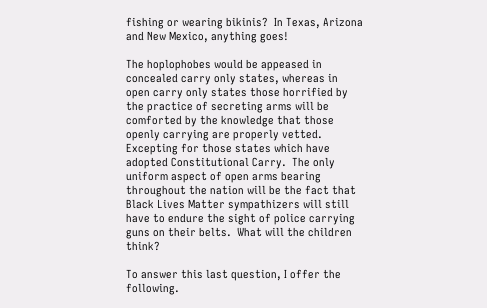fishing or wearing bikinis?  In Texas, Arizona and New Mexico, anything goes!

The hoplophobes would be appeased in concealed carry only states, whereas in open carry only states those horrified by the practice of secreting arms will be comforted by the knowledge that those openly carrying are properly vetted.  Excepting for those states which have adopted Constitutional Carry.  The only uniform aspect of open arms bearing throughout the nation will be the fact that Black Lives Matter sympathizers will still have to endure the sight of police carrying guns on their belts.  What will the children think?

To answer this last question, I offer the following.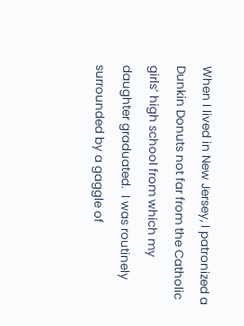When I lived in New Jersey, I patronized a Dunkin Donuts not far from the Catholic girls’ high school from which my daughter graduated.  I was routinely surrounded by a gaggle of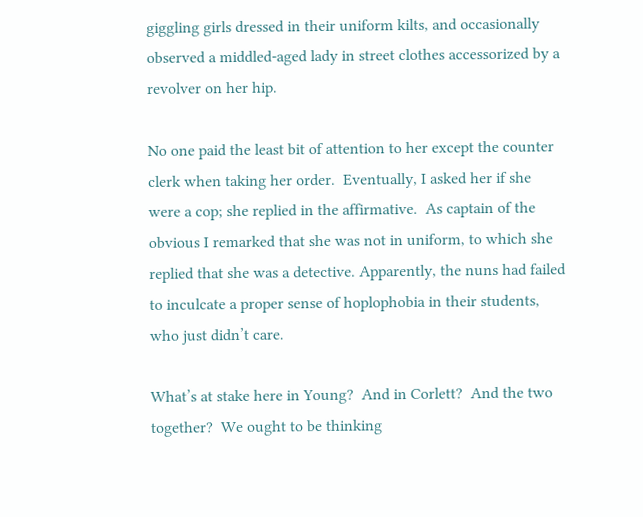giggling girls dressed in their uniform kilts, and occasionally observed a middled-aged lady in street clothes accessorized by a revolver on her hip.

No one paid the least bit of attention to her except the counter clerk when taking her order.  Eventually, I asked her if she were a cop; she replied in the affirmative.  As captain of the obvious I remarked that she was not in uniform, to which she replied that she was a detective. Apparently, the nuns had failed to inculcate a proper sense of hoplophobia in their students, who just didn’t care.

What’s at stake here in Young?  And in Corlett?  And the two together?  We ought to be thinking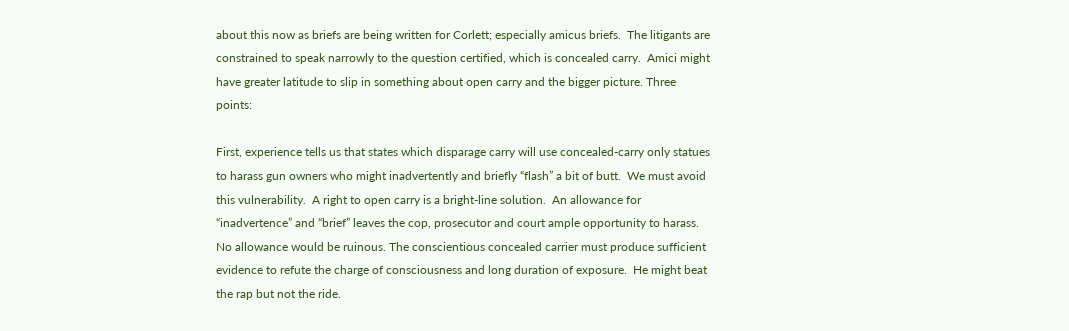about this now as briefs are being written for Corlett; especially amicus briefs.  The litigants are constrained to speak narrowly to the question certified, which is concealed carry.  Amici might have greater latitude to slip in something about open carry and the bigger picture. Three points:

First, experience tells us that states which disparage carry will use concealed-carry only statues to harass gun owners who might inadvertently and briefly “flash” a bit of butt.  We must avoid this vulnerability.  A right to open carry is a bright-line solution.  An allowance for “inadvertence” and “brief” leaves the cop, prosecutor and court ample opportunity to harass. No allowance would be ruinous. The conscientious concealed carrier must produce sufficient evidence to refute the charge of consciousness and long duration of exposure.  He might beat the rap but not the ride.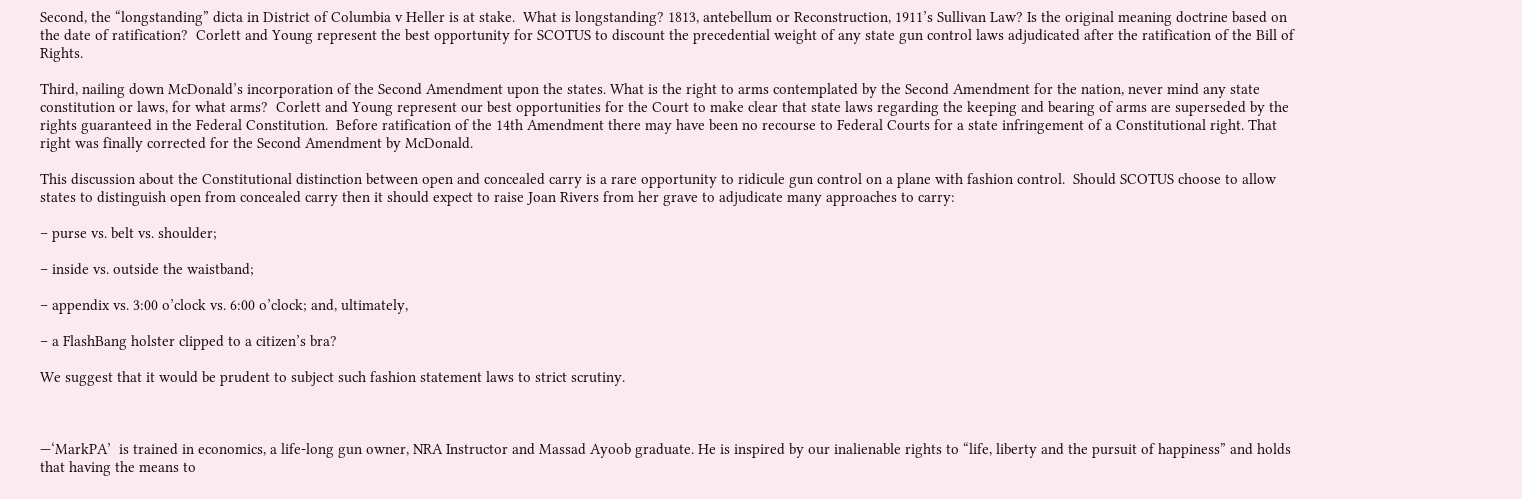Second, the “longstanding” dicta in District of Columbia v Heller is at stake.  What is longstanding? 1813, antebellum or Reconstruction, 1911’s Sullivan Law? Is the original meaning doctrine based on the date of ratification?  Corlett and Young represent the best opportunity for SCOTUS to discount the precedential weight of any state gun control laws adjudicated after the ratification of the Bill of Rights.

Third, nailing down McDonald’s incorporation of the Second Amendment upon the states. What is the right to arms contemplated by the Second Amendment for the nation, never mind any state constitution or laws, for what arms?  Corlett and Young represent our best opportunities for the Court to make clear that state laws regarding the keeping and bearing of arms are superseded by the rights guaranteed in the Federal Constitution.  Before ratification of the 14th Amendment there may have been no recourse to Federal Courts for a state infringement of a Constitutional right. That right was finally corrected for the Second Amendment by McDonald.

This discussion about the Constitutional distinction between open and concealed carry is a rare opportunity to ridicule gun control on a plane with fashion control.  Should SCOTUS choose to allow states to distinguish open from concealed carry then it should expect to raise Joan Rivers from her grave to adjudicate many approaches to carry:

– purse vs. belt vs. shoulder;

– inside vs. outside the waistband;

– appendix vs. 3:00 o’clock vs. 6:00 o’clock; and, ultimately,

– a FlashBang holster clipped to a citizen’s bra?

We suggest that it would be prudent to subject such fashion statement laws to strict scrutiny.



—‘MarkPA’  is trained in economics, a life-long gun owner, NRA Instructor and Massad Ayoob graduate. He is inspired by our inalienable rights to “life, liberty and the pursuit of happiness” and holds that having the means to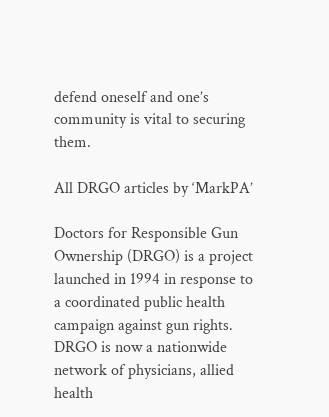defend oneself and one’s community is vital to securing them.

All DRGO articles by ‘MarkPA’

Doctors for Responsible Gun Ownership (DRGO) is a project launched in 1994 in response to a coordinated public health campaign against gun rights. DRGO is now a nationwide network of physicians, allied health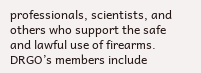professionals, scientists, and others who support the safe and lawful use of firearms. DRGO’s members include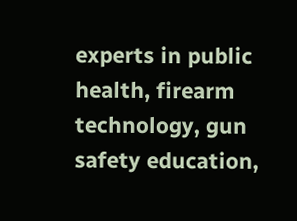experts in public health, firearm technology, gun safety education,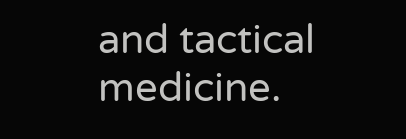and tactical medicine.